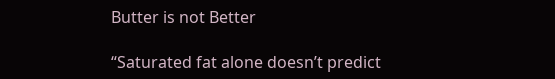Butter is not Better

“Saturated fat alone doesn’t predict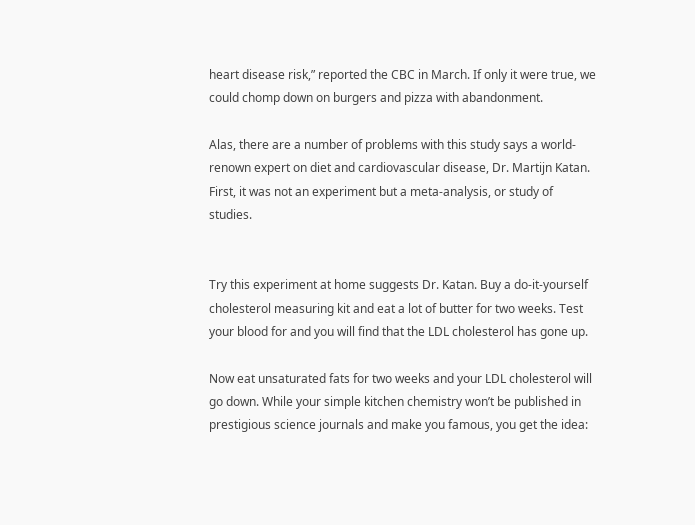heart disease risk,” reported the CBC in March. If only it were true, we could chomp down on burgers and pizza with abandonment.

Alas, there are a number of problems with this study says a world-renown expert on diet and cardiovascular disease, Dr. Martijn Katan. First, it was not an experiment but a meta-analysis, or study of studies.


Try this experiment at home suggests Dr. Katan. Buy a do-it-yourself cholesterol measuring kit and eat a lot of butter for two weeks. Test your blood for and you will find that the LDL cholesterol has gone up.

Now eat unsaturated fats for two weeks and your LDL cholesterol will go down. While your simple kitchen chemistry won’t be published in prestigious science journals and make you famous, you get the idea: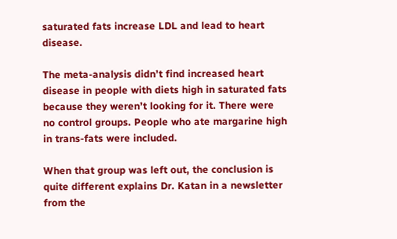saturated fats increase LDL and lead to heart disease.

The meta-analysis didn’t find increased heart disease in people with diets high in saturated fats because they weren’t looking for it. There were no control groups. People who ate margarine high in trans-fats were included.

When that group was left out, the conclusion is quite different explains Dr. Katan in a newsletter from the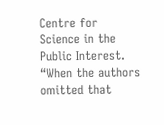Centre for Science in the Public Interest. “When the authors omitted that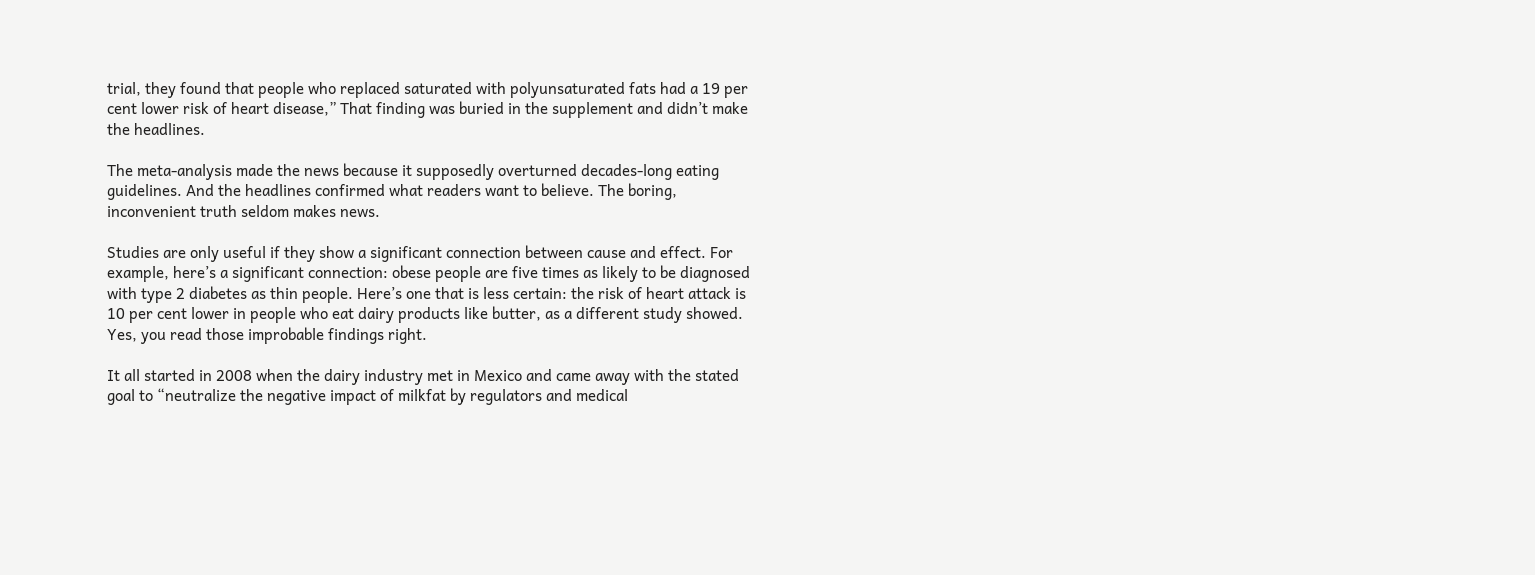trial, they found that people who replaced saturated with polyunsaturated fats had a 19 per cent lower risk of heart disease,” That finding was buried in the supplement and didn’t make the headlines.

The meta-analysis made the news because it supposedly overturned decades-long eating guidelines. And the headlines confirmed what readers want to believe. The boring, inconvenient truth seldom makes news.

Studies are only useful if they show a significant connection between cause and effect. For example, here’s a significant connection: obese people are five times as likely to be diagnosed with type 2 diabetes as thin people. Here’s one that is less certain: the risk of heart attack is 10 per cent lower in people who eat dairy products like butter, as a different study showed. Yes, you read those improbable findings right.

It all started in 2008 when the dairy industry met in Mexico and came away with the stated goal to “neutralize the negative impact of milkfat by regulators and medical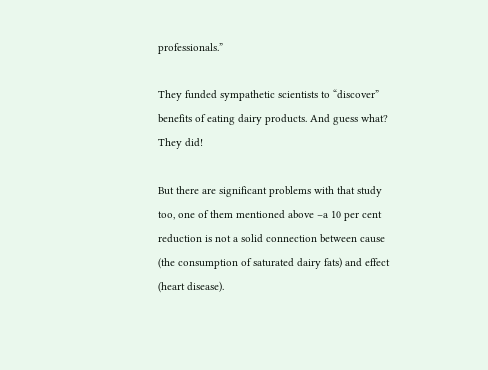professionals.”

They funded sympathetic scientists to “discover” benefits of eating dairy products. And guess what? They did!

But there are significant problems with that study too, one of them mentioned above –a 10 per cent reduction is not a solid connection between cause (the consumption of saturated dairy fats) and effect (heart disease).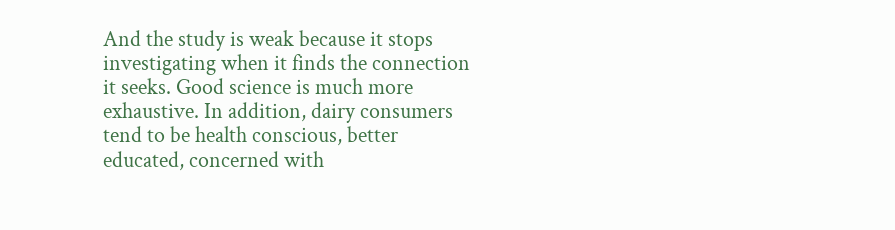And the study is weak because it stops investigating when it finds the connection it seeks. Good science is much more exhaustive. In addition, dairy consumers tend to be health conscious, better educated, concerned with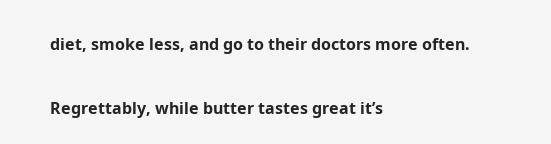diet, smoke less, and go to their doctors more often.

Regrettably, while butter tastes great it’s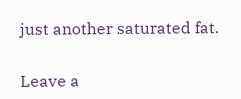just another saturated fat.


Leave a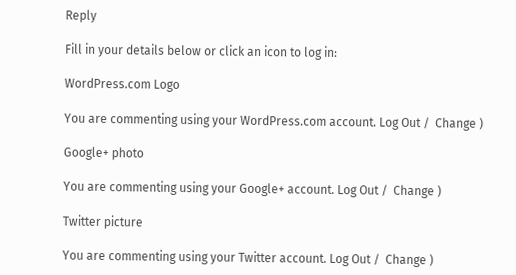Reply

Fill in your details below or click an icon to log in:

WordPress.com Logo

You are commenting using your WordPress.com account. Log Out /  Change )

Google+ photo

You are commenting using your Google+ account. Log Out /  Change )

Twitter picture

You are commenting using your Twitter account. Log Out /  Change )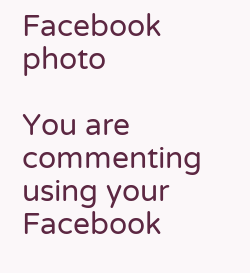Facebook photo

You are commenting using your Facebook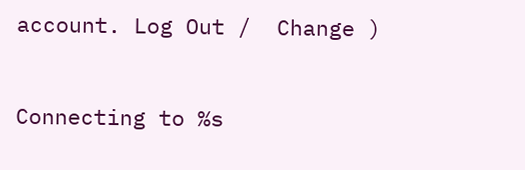account. Log Out /  Change )


Connecting to %s